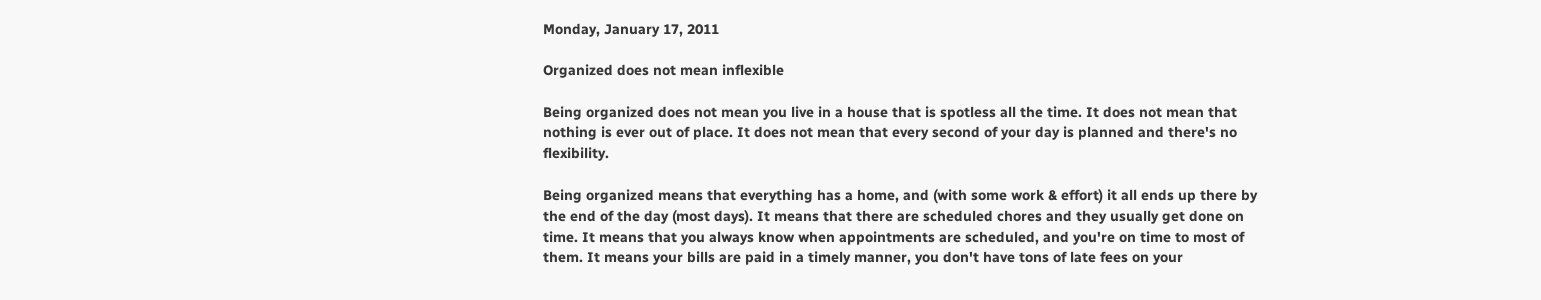Monday, January 17, 2011

Organized does not mean inflexible

Being organized does not mean you live in a house that is spotless all the time. It does not mean that nothing is ever out of place. It does not mean that every second of your day is planned and there's no flexibility.

Being organized means that everything has a home, and (with some work & effort) it all ends up there by the end of the day (most days). It means that there are scheduled chores and they usually get done on time. It means that you always know when appointments are scheduled, and you're on time to most of them. It means your bills are paid in a timely manner, you don't have tons of late fees on your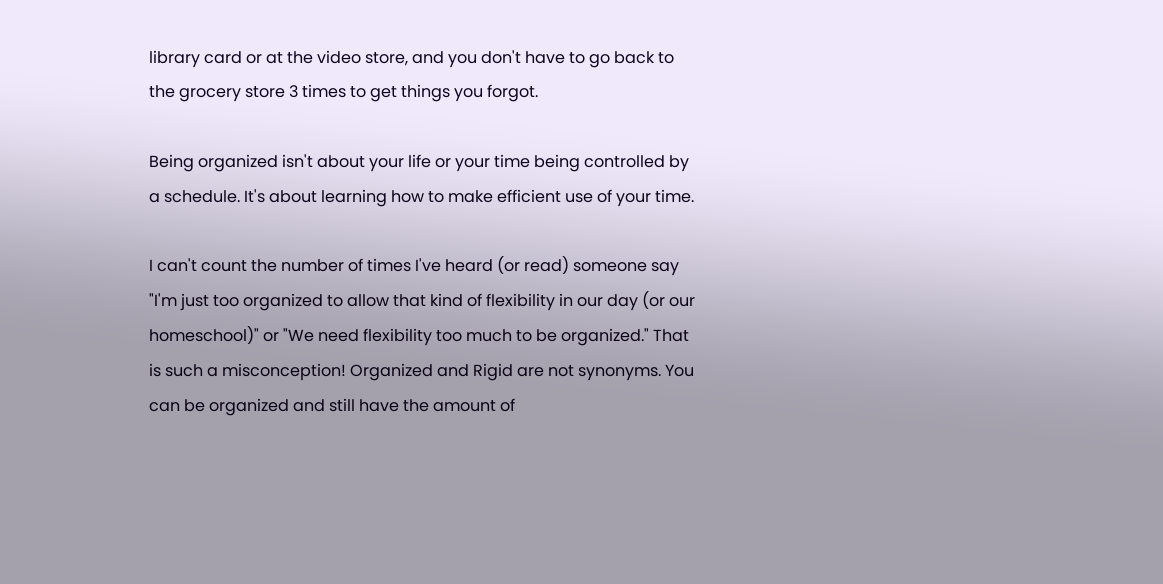library card or at the video store, and you don't have to go back to the grocery store 3 times to get things you forgot.

Being organized isn't about your life or your time being controlled by a schedule. It's about learning how to make efficient use of your time.

I can't count the number of times I've heard (or read) someone say "I'm just too organized to allow that kind of flexibility in our day (or our homeschool)" or "We need flexibility too much to be organized." That is such a misconception! Organized and Rigid are not synonyms. You can be organized and still have the amount of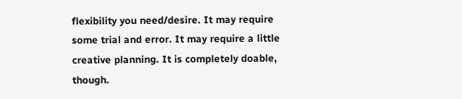flexibility you need/desire. It may require some trial and error. It may require a little creative planning. It is completely doable, though.